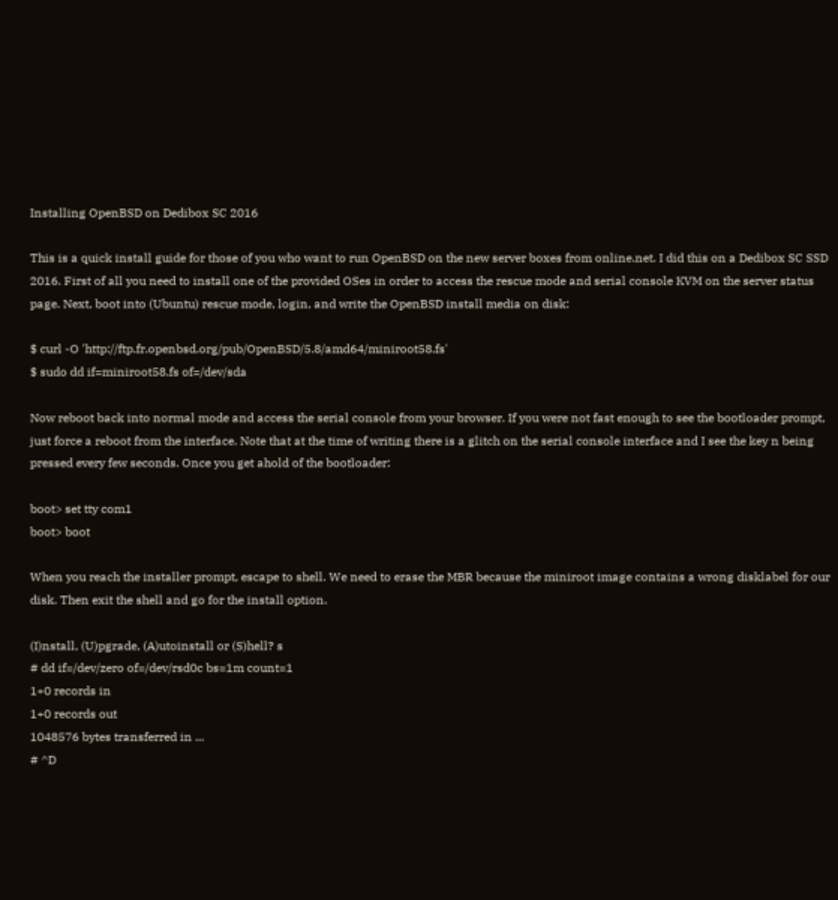Installing OpenBSD on Dedibox SC 2016

This is a quick install guide for those of you who want to run OpenBSD on the new server boxes from online.net. I did this on a Dedibox SC SSD 2016. First of all you need to install one of the provided OSes in order to access the rescue mode and serial console KVM on the server status page. Next, boot into (Ubuntu) rescue mode, login, and write the OpenBSD install media on disk:

$ curl -O 'http://ftp.fr.openbsd.org/pub/OpenBSD/5.8/amd64/miniroot58.fs'
$ sudo dd if=miniroot58.fs of=/dev/sda

Now reboot back into normal mode and access the serial console from your browser. If you were not fast enough to see the bootloader prompt, just force a reboot from the interface. Note that at the time of writing there is a glitch on the serial console interface and I see the key n being pressed every few seconds. Once you get ahold of the bootloader:

boot> set tty com1
boot> boot

When you reach the installer prompt, escape to shell. We need to erase the MBR because the miniroot image contains a wrong disklabel for our disk. Then exit the shell and go for the install option.

(I)nstall, (U)pgrade, (A)utoinstall or (S)hell? s
# dd if=/dev/zero of=/dev/rsd0c bs=1m count=1
1+0 records in
1+0 records out
1048576 bytes transferred in ...
# ^D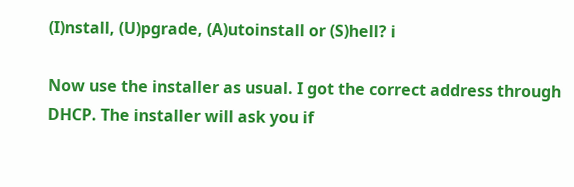(I)nstall, (U)pgrade, (A)utoinstall or (S)hell? i

Now use the installer as usual. I got the correct address through DHCP. The installer will ask you if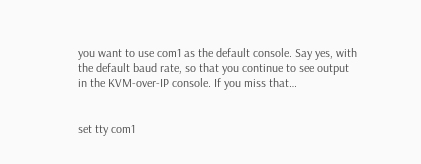you want to use com1 as the default console. Say yes, with the default baud rate, so that you continue to see output in the KVM-over-IP console. If you miss that…


set tty com1